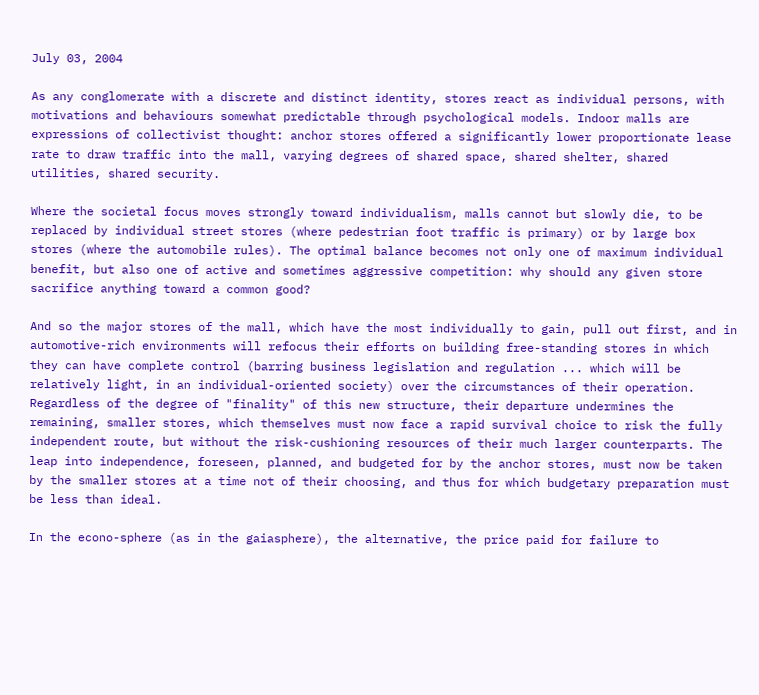July 03, 2004

As any conglomerate with a discrete and distinct identity, stores react as individual persons, with motivations and behaviours somewhat predictable through psychological models. Indoor malls are expressions of collectivist thought: anchor stores offered a significantly lower proportionate lease rate to draw traffic into the mall, varying degrees of shared space, shared shelter, shared utilities, shared security.

Where the societal focus moves strongly toward individualism, malls cannot but slowly die, to be replaced by individual street stores (where pedestrian foot traffic is primary) or by large box stores (where the automobile rules). The optimal balance becomes not only one of maximum individual benefit, but also one of active and sometimes aggressive competition: why should any given store sacrifice anything toward a common good?

And so the major stores of the mall, which have the most individually to gain, pull out first, and in automotive-rich environments will refocus their efforts on building free-standing stores in which they can have complete control (barring business legislation and regulation ... which will be relatively light, in an individual-oriented society) over the circumstances of their operation. Regardless of the degree of "finality" of this new structure, their departure undermines the remaining, smaller stores, which themselves must now face a rapid survival choice to risk the fully independent route, but without the risk-cushioning resources of their much larger counterparts. The leap into independence, foreseen, planned, and budgeted for by the anchor stores, must now be taken by the smaller stores at a time not of their choosing, and thus for which budgetary preparation must be less than ideal.

In the econo-sphere (as in the gaiasphere), the alternative, the price paid for failure to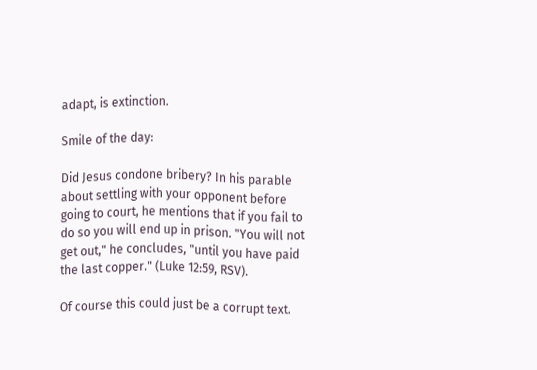adapt, is extinction.

Smile of the day:

Did Jesus condone bribery? In his parable about settling with your opponent before going to court, he mentions that if you fail to do so you will end up in prison. "You will not get out," he concludes, "until you have paid the last copper." (Luke 12:59, RSV).

Of course this could just be a corrupt text.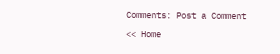Comments: Post a Comment

<< Home